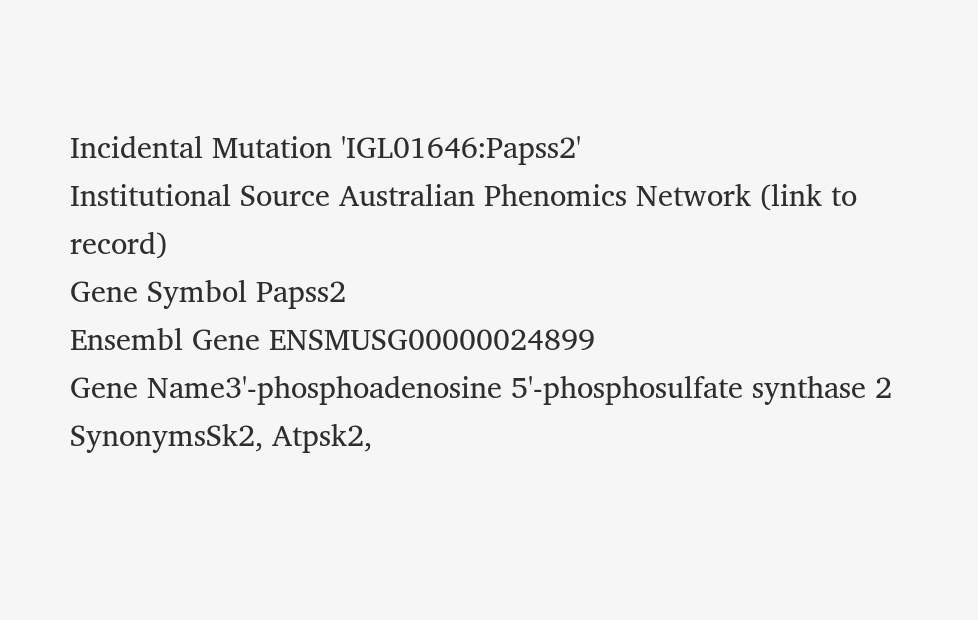Incidental Mutation 'IGL01646:Papss2'
Institutional Source Australian Phenomics Network (link to record)
Gene Symbol Papss2
Ensembl Gene ENSMUSG00000024899
Gene Name3'-phosphoadenosine 5'-phosphosulfate synthase 2
SynonymsSk2, Atpsk2,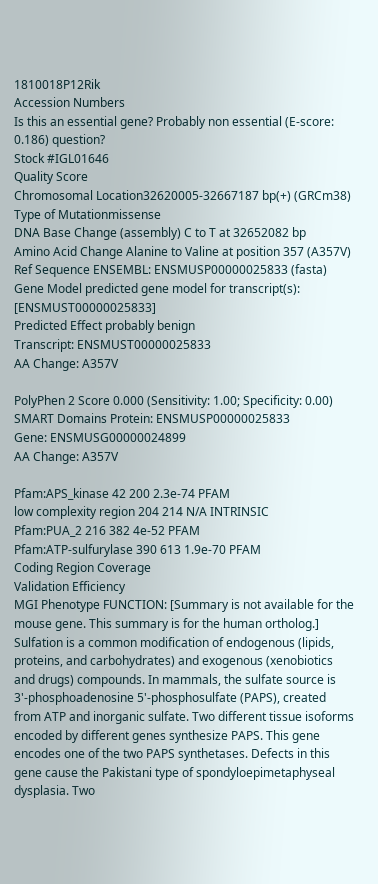1810018P12Rik
Accession Numbers
Is this an essential gene? Probably non essential (E-score: 0.186) question?
Stock #IGL01646
Quality Score
Chromosomal Location32620005-32667187 bp(+) (GRCm38)
Type of Mutationmissense
DNA Base Change (assembly) C to T at 32652082 bp
Amino Acid Change Alanine to Valine at position 357 (A357V)
Ref Sequence ENSEMBL: ENSMUSP00000025833 (fasta)
Gene Model predicted gene model for transcript(s): [ENSMUST00000025833]
Predicted Effect probably benign
Transcript: ENSMUST00000025833
AA Change: A357V

PolyPhen 2 Score 0.000 (Sensitivity: 1.00; Specificity: 0.00)
SMART Domains Protein: ENSMUSP00000025833
Gene: ENSMUSG00000024899
AA Change: A357V

Pfam:APS_kinase 42 200 2.3e-74 PFAM
low complexity region 204 214 N/A INTRINSIC
Pfam:PUA_2 216 382 4e-52 PFAM
Pfam:ATP-sulfurylase 390 613 1.9e-70 PFAM
Coding Region Coverage
Validation Efficiency
MGI Phenotype FUNCTION: [Summary is not available for the mouse gene. This summary is for the human ortholog.] Sulfation is a common modification of endogenous (lipids, proteins, and carbohydrates) and exogenous (xenobiotics and drugs) compounds. In mammals, the sulfate source is 3'-phosphoadenosine 5'-phosphosulfate (PAPS), created from ATP and inorganic sulfate. Two different tissue isoforms encoded by different genes synthesize PAPS. This gene encodes one of the two PAPS synthetases. Defects in this gene cause the Pakistani type of spondyloepimetaphyseal dysplasia. Two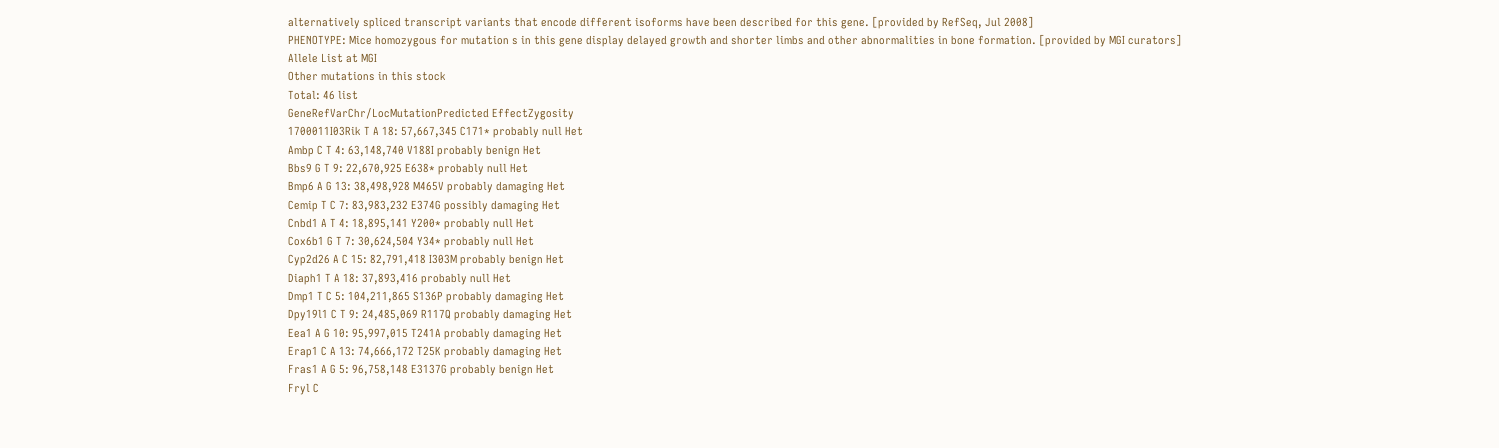alternatively spliced transcript variants that encode different isoforms have been described for this gene. [provided by RefSeq, Jul 2008]
PHENOTYPE: Mice homozygous for mutation s in this gene display delayed growth and shorter limbs and other abnormalities in bone formation. [provided by MGI curators]
Allele List at MGI
Other mutations in this stock
Total: 46 list
GeneRefVarChr/LocMutationPredicted EffectZygosity
1700011I03Rik T A 18: 57,667,345 C171* probably null Het
Ambp C T 4: 63,148,740 V188I probably benign Het
Bbs9 G T 9: 22,670,925 E638* probably null Het
Bmp6 A G 13: 38,498,928 M465V probably damaging Het
Cemip T C 7: 83,983,232 E374G possibly damaging Het
Cnbd1 A T 4: 18,895,141 Y200* probably null Het
Cox6b1 G T 7: 30,624,504 Y34* probably null Het
Cyp2d26 A C 15: 82,791,418 I303M probably benign Het
Diaph1 T A 18: 37,893,416 probably null Het
Dmp1 T C 5: 104,211,865 S136P probably damaging Het
Dpy19l1 C T 9: 24,485,069 R117Q probably damaging Het
Eea1 A G 10: 95,997,015 T241A probably damaging Het
Erap1 C A 13: 74,666,172 T25K probably damaging Het
Fras1 A G 5: 96,758,148 E3137G probably benign Het
Fryl C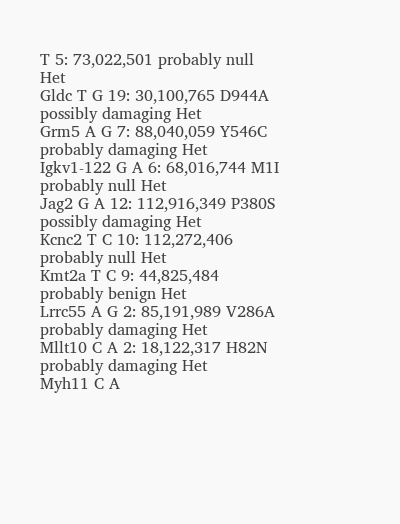T 5: 73,022,501 probably null Het
Gldc T G 19: 30,100,765 D944A possibly damaging Het
Grm5 A G 7: 88,040,059 Y546C probably damaging Het
Igkv1-122 G A 6: 68,016,744 M1I probably null Het
Jag2 G A 12: 112,916,349 P380S possibly damaging Het
Kcnc2 T C 10: 112,272,406 probably null Het
Kmt2a T C 9: 44,825,484 probably benign Het
Lrrc55 A G 2: 85,191,989 V286A probably damaging Het
Mllt10 C A 2: 18,122,317 H82N probably damaging Het
Myh11 C A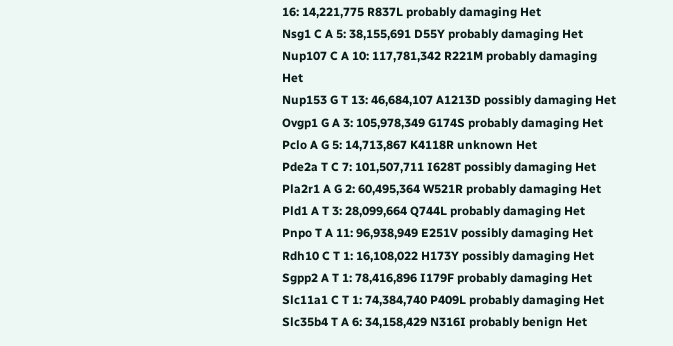16: 14,221,775 R837L probably damaging Het
Nsg1 C A 5: 38,155,691 D55Y probably damaging Het
Nup107 C A 10: 117,781,342 R221M probably damaging Het
Nup153 G T 13: 46,684,107 A1213D possibly damaging Het
Ovgp1 G A 3: 105,978,349 G174S probably damaging Het
Pclo A G 5: 14,713,867 K4118R unknown Het
Pde2a T C 7: 101,507,711 I628T possibly damaging Het
Pla2r1 A G 2: 60,495,364 W521R probably damaging Het
Pld1 A T 3: 28,099,664 Q744L probably damaging Het
Pnpo T A 11: 96,938,949 E251V possibly damaging Het
Rdh10 C T 1: 16,108,022 H173Y possibly damaging Het
Sgpp2 A T 1: 78,416,896 I179F probably damaging Het
Slc11a1 C T 1: 74,384,740 P409L probably damaging Het
Slc35b4 T A 6: 34,158,429 N316I probably benign Het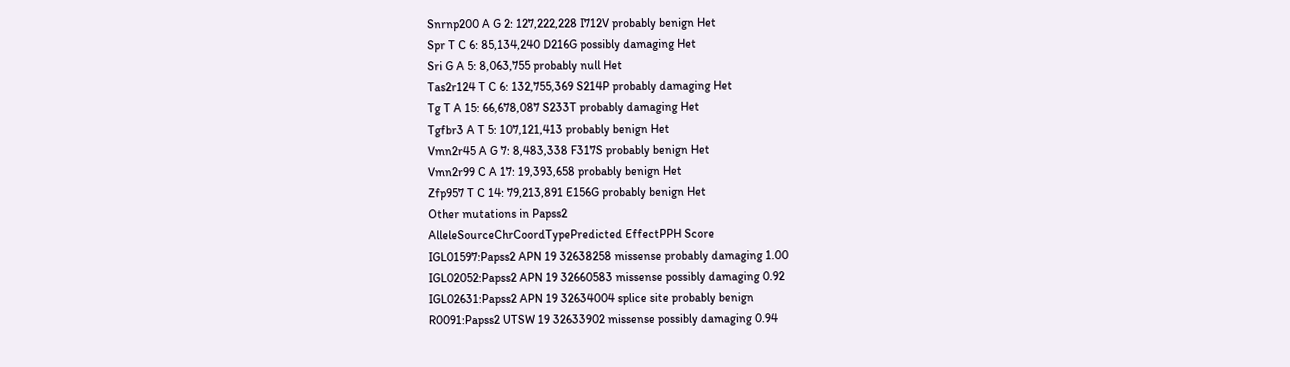Snrnp200 A G 2: 127,222,228 I712V probably benign Het
Spr T C 6: 85,134,240 D216G possibly damaging Het
Sri G A 5: 8,063,755 probably null Het
Tas2r124 T C 6: 132,755,369 S214P probably damaging Het
Tg T A 15: 66,678,087 S233T probably damaging Het
Tgfbr3 A T 5: 107,121,413 probably benign Het
Vmn2r45 A G 7: 8,483,338 F317S probably benign Het
Vmn2r99 C A 17: 19,393,658 probably benign Het
Zfp957 T C 14: 79,213,891 E156G probably benign Het
Other mutations in Papss2
AlleleSourceChrCoordTypePredicted EffectPPH Score
IGL01597:Papss2 APN 19 32638258 missense probably damaging 1.00
IGL02052:Papss2 APN 19 32660583 missense possibly damaging 0.92
IGL02631:Papss2 APN 19 32634004 splice site probably benign
R0091:Papss2 UTSW 19 32633902 missense possibly damaging 0.94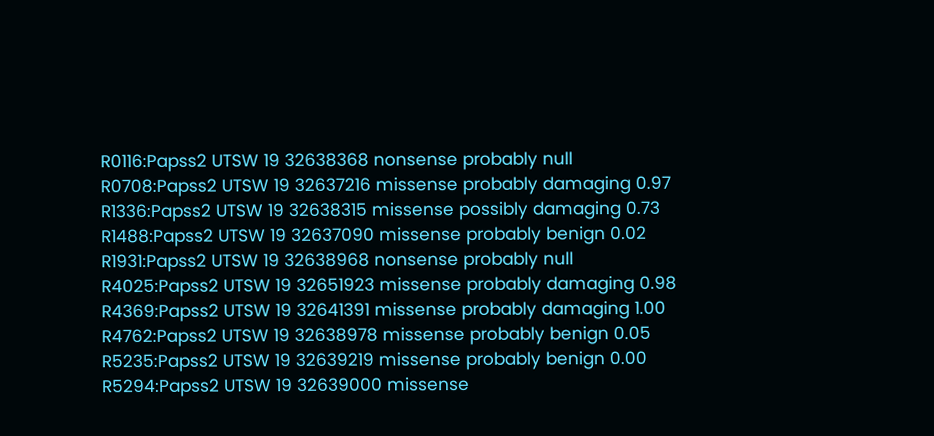R0116:Papss2 UTSW 19 32638368 nonsense probably null
R0708:Papss2 UTSW 19 32637216 missense probably damaging 0.97
R1336:Papss2 UTSW 19 32638315 missense possibly damaging 0.73
R1488:Papss2 UTSW 19 32637090 missense probably benign 0.02
R1931:Papss2 UTSW 19 32638968 nonsense probably null
R4025:Papss2 UTSW 19 32651923 missense probably damaging 0.98
R4369:Papss2 UTSW 19 32641391 missense probably damaging 1.00
R4762:Papss2 UTSW 19 32638978 missense probably benign 0.05
R5235:Papss2 UTSW 19 32639219 missense probably benign 0.00
R5294:Papss2 UTSW 19 32639000 missense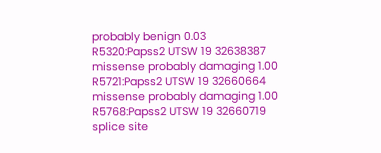probably benign 0.03
R5320:Papss2 UTSW 19 32638387 missense probably damaging 1.00
R5721:Papss2 UTSW 19 32660664 missense probably damaging 1.00
R5768:Papss2 UTSW 19 32660719 splice site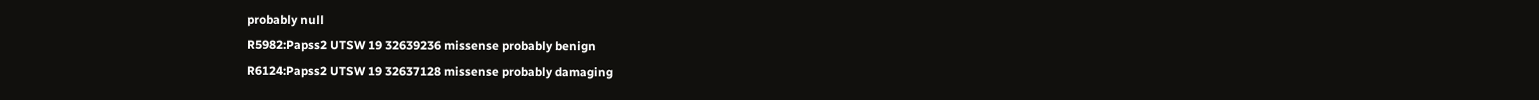probably null
R5982:Papss2 UTSW 19 32639236 missense probably benign
R6124:Papss2 UTSW 19 32637128 missense probably damaging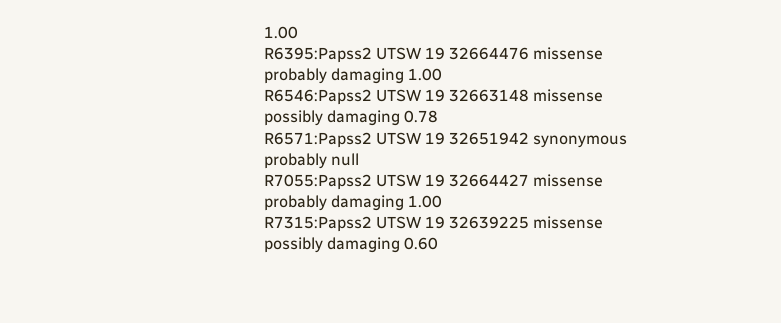1.00
R6395:Papss2 UTSW 19 32664476 missense probably damaging 1.00
R6546:Papss2 UTSW 19 32663148 missense possibly damaging 0.78
R6571:Papss2 UTSW 19 32651942 synonymous probably null
R7055:Papss2 UTSW 19 32664427 missense probably damaging 1.00
R7315:Papss2 UTSW 19 32639225 missense possibly damaging 0.60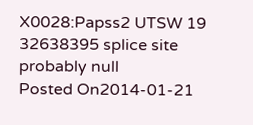X0028:Papss2 UTSW 19 32638395 splice site probably null
Posted On2014-01-21